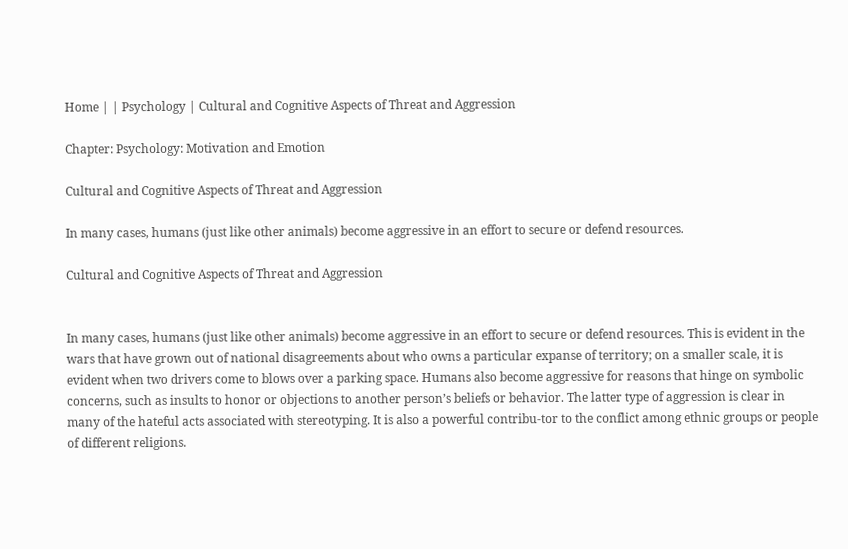Home | | Psychology | Cultural and Cognitive Aspects of Threat and Aggression

Chapter: Psychology: Motivation and Emotion

Cultural and Cognitive Aspects of Threat and Aggression

In many cases, humans (just like other animals) become aggressive in an effort to secure or defend resources.

Cultural and Cognitive Aspects of Threat and Aggression


In many cases, humans (just like other animals) become aggressive in an effort to secure or defend resources. This is evident in the wars that have grown out of national disagreements about who owns a particular expanse of territory; on a smaller scale, it is evident when two drivers come to blows over a parking space. Humans also become aggressive for reasons that hinge on symbolic concerns, such as insults to honor or objections to another person’s beliefs or behavior. The latter type of aggression is clear in many of the hateful acts associated with stereotyping. It is also a powerful contribu-tor to the conflict among ethnic groups or people of different religions.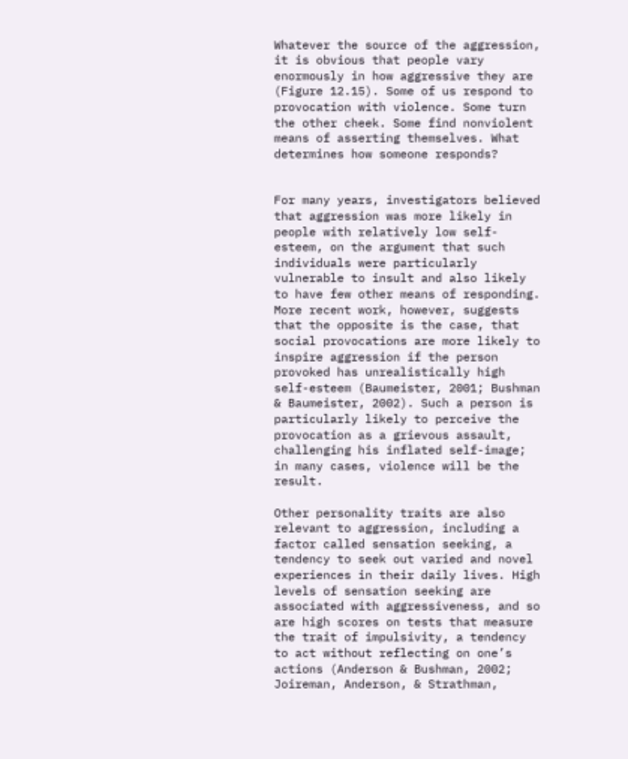Whatever the source of the aggression, it is obvious that people vary enormously in how aggressive they are (Figure 12.15). Some of us respond to provocation with violence. Some turn the other cheek. Some find nonviolent means of asserting themselves. What determines how someone responds?


For many years, investigators believed that aggression was more likely in people with relatively low self-esteem, on the argument that such individuals were particularly vulnerable to insult and also likely to have few other means of responding. More recent work, however, suggests that the opposite is the case, that social provocations are more likely to inspire aggression if the person provoked has unrealistically high self-esteem (Baumeister, 2001; Bushman & Baumeister, 2002). Such a person is particularly likely to perceive the provocation as a grievous assault, challenging his inflated self-image; in many cases, violence will be the result.

Other personality traits are also relevant to aggression, including a factor called sensation seeking, a tendency to seek out varied and novel experiences in their daily lives. High levels of sensation seeking are associated with aggressiveness, and so are high scores on tests that measure the trait of impulsivity, a tendency to act without reflecting on one’s actions (Anderson & Bushman, 2002; Joireman, Anderson, & Strathman,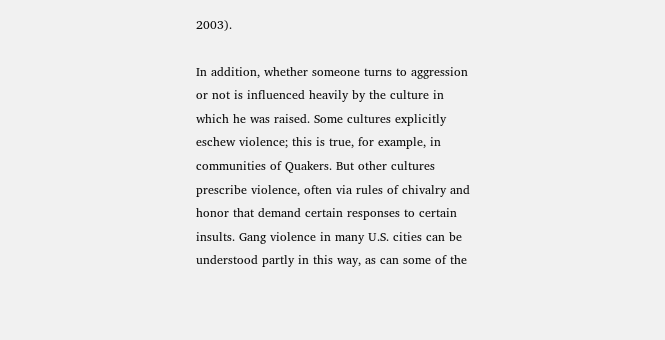2003).

In addition, whether someone turns to aggression or not is influenced heavily by the culture in which he was raised. Some cultures explicitly eschew violence; this is true, for example, in communities of Quakers. But other cultures prescribe violence, often via rules of chivalry and honor that demand certain responses to certain insults. Gang violence in many U.S. cities can be understood partly in this way, as can some of the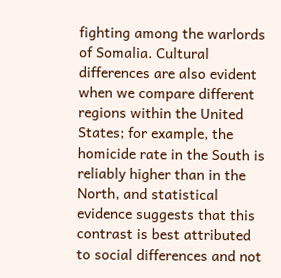fighting among the warlords of Somalia. Cultural differences are also evident when we compare different regions within the United States; for example, the homicide rate in the South is reliably higher than in the North, and statistical evidence suggests that this contrast is best attributed to social differences and not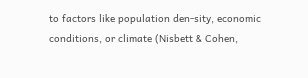to factors like population den-sity, economic conditions, or climate (Nisbett & Cohen,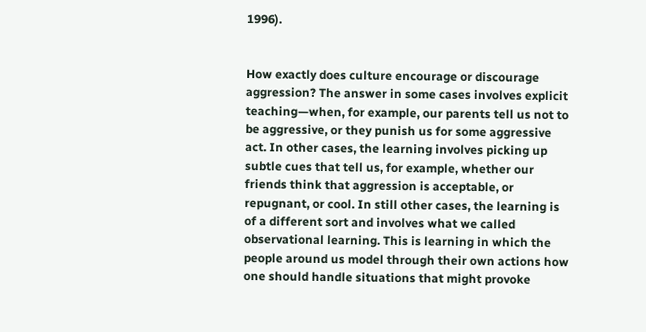1996).


How exactly does culture encourage or discourage aggression? The answer in some cases involves explicit teaching—when, for example, our parents tell us not to be aggressive, or they punish us for some aggressive act. In other cases, the learning involves picking up subtle cues that tell us, for example, whether our friends think that aggression is acceptable, or repugnant, or cool. In still other cases, the learning is of a different sort and involves what we called observational learning. This is learning in which the people around us model through their own actions how one should handle situations that might provoke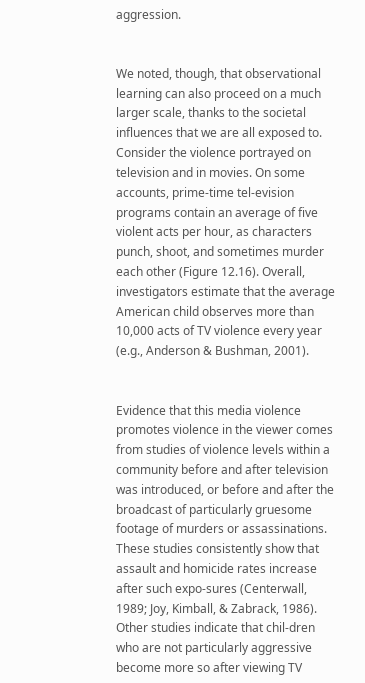aggression.


We noted, though, that observational learning can also proceed on a much larger scale, thanks to the societal influences that we are all exposed to. Consider the violence portrayed on television and in movies. On some accounts, prime-time tel-evision programs contain an average of five violent acts per hour, as characters punch, shoot, and sometimes murder each other (Figure 12.16). Overall, investigators estimate that the average American child observes more than 10,000 acts of TV violence every year (e.g., Anderson & Bushman, 2001).


Evidence that this media violence promotes violence in the viewer comes from studies of violence levels within a community before and after television was introduced, or before and after the broadcast of particularly gruesome footage of murders or assassinations. These studies consistently show that assault and homicide rates increase after such expo-sures (Centerwall, 1989; Joy, Kimball, & Zabrack, 1986). Other studies indicate that chil-dren who are not particularly aggressive become more so after viewing TV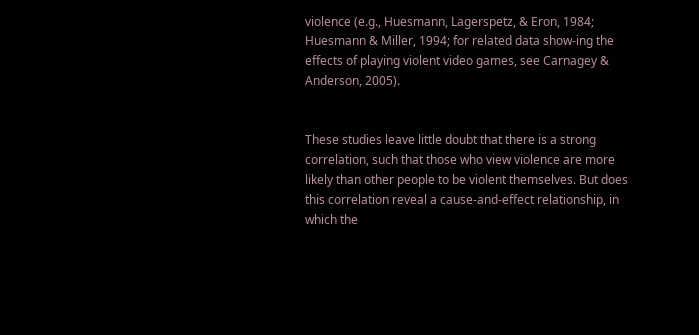violence (e.g., Huesmann, Lagerspetz, & Eron, 1984; Huesmann & Miller, 1994; for related data show-ing the effects of playing violent video games, see Carnagey & Anderson, 2005).


These studies leave little doubt that there is a strong correlation, such that those who view violence are more likely than other people to be violent themselves. But does this correlation reveal a cause-and-effect relationship, in which the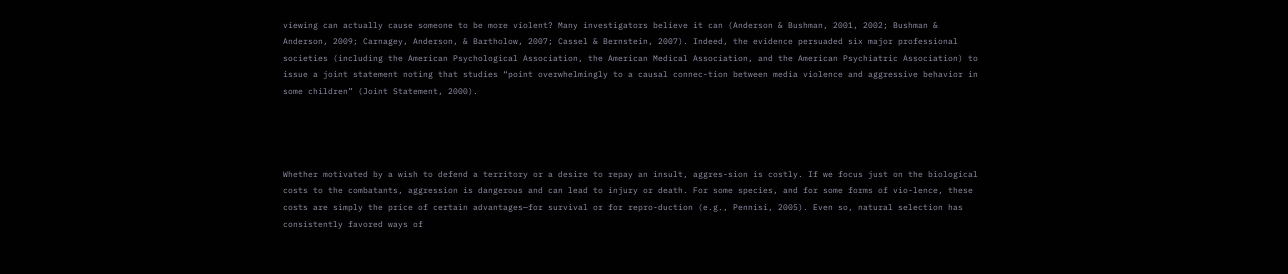viewing can actually cause someone to be more violent? Many investigators believe it can (Anderson & Bushman, 2001, 2002; Bushman & Anderson, 2009; Carnagey, Anderson, & Bartholow, 2007; Cassel & Bernstein, 2007). Indeed, the evidence persuaded six major professional societies (including the American Psychological Association, the American Medical Association, and the American Psychiatric Association) to issue a joint statement noting that studies “point overwhelmingly to a causal connec-tion between media violence and aggressive behavior in some children” (Joint Statement, 2000).




Whether motivated by a wish to defend a territory or a desire to repay an insult, aggres-sion is costly. If we focus just on the biological costs to the combatants, aggression is dangerous and can lead to injury or death. For some species, and for some forms of vio-lence, these costs are simply the price of certain advantages—for survival or for repro-duction (e.g., Pennisi, 2005). Even so, natural selection has consistently favored ways of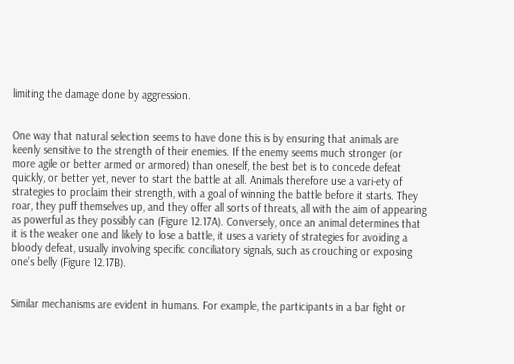limiting the damage done by aggression.


One way that natural selection seems to have done this is by ensuring that animals are keenly sensitive to the strength of their enemies. If the enemy seems much stronger (or more agile or better armed or armored) than oneself, the best bet is to concede defeat quickly, or better yet, never to start the battle at all. Animals therefore use a vari-ety of strategies to proclaim their strength, with a goal of winning the battle before it starts. They roar, they puff themselves up, and they offer all sorts of threats, all with the aim of appearing as powerful as they possibly can (Figure 12.17A). Conversely, once an animal determines that it is the weaker one and likely to lose a battle, it uses a variety of strategies for avoiding a bloody defeat, usually involving specific conciliatory signals, such as crouching or exposing one’s belly (Figure 12.17B).


Similar mechanisms are evident in humans. For example, the participants in a bar fight or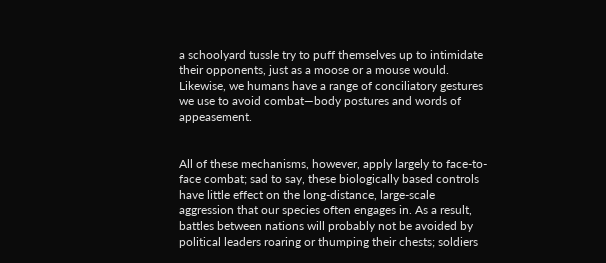a schoolyard tussle try to puff themselves up to intimidate their opponents, just as a moose or a mouse would. Likewise, we humans have a range of conciliatory gestures we use to avoid combat—body postures and words of appeasement.


All of these mechanisms, however, apply largely to face-to-face combat; sad to say, these biologically based controls have little effect on the long-distance, large-scale aggression that our species often engages in. As a result, battles between nations will probably not be avoided by political leaders roaring or thumping their chests; soldiers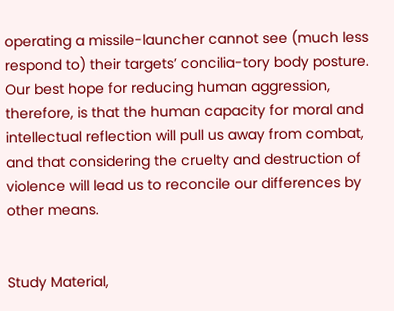operating a missile-launcher cannot see (much less respond to) their targets’ concilia-tory body posture. Our best hope for reducing human aggression, therefore, is that the human capacity for moral and intellectual reflection will pull us away from combat, and that considering the cruelty and destruction of violence will lead us to reconcile our differences by other means.


Study Material,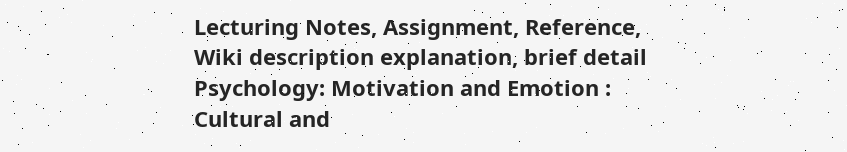Lecturing Notes, Assignment, Reference, Wiki description explanation, brief detail
Psychology: Motivation and Emotion : Cultural and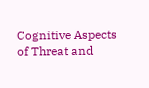Cognitive Aspects of Threat and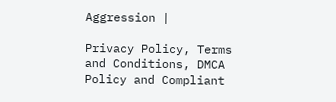Aggression |

Privacy Policy, Terms and Conditions, DMCA Policy and Compliant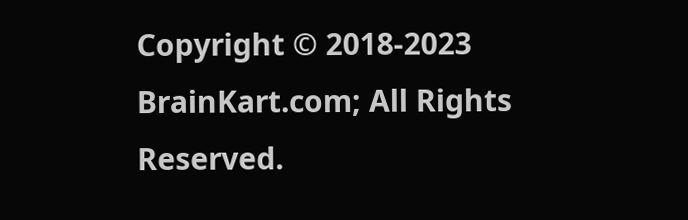Copyright © 2018-2023 BrainKart.com; All Rights Reserved.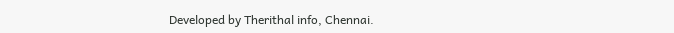Developed by Therithal info, Chennai.